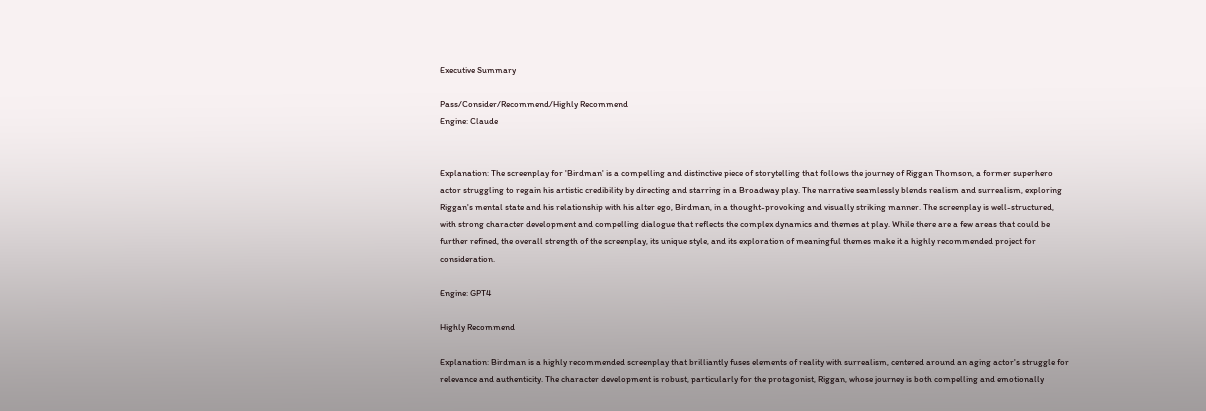Executive Summary

Pass/Consider/Recommend/Highly Recommend
Engine: Claude


Explanation: The screenplay for 'Birdman' is a compelling and distinctive piece of storytelling that follows the journey of Riggan Thomson, a former superhero actor struggling to regain his artistic credibility by directing and starring in a Broadway play. The narrative seamlessly blends realism and surrealism, exploring Riggan's mental state and his relationship with his alter ego, Birdman, in a thought-provoking and visually striking manner. The screenplay is well-structured, with strong character development and compelling dialogue that reflects the complex dynamics and themes at play. While there are a few areas that could be further refined, the overall strength of the screenplay, its unique style, and its exploration of meaningful themes make it a highly recommended project for consideration.

Engine: GPT4

Highly Recommend

Explanation: Birdman is a highly recommended screenplay that brilliantly fuses elements of reality with surrealism, centered around an aging actor's struggle for relevance and authenticity. The character development is robust, particularly for the protagonist, Riggan, whose journey is both compelling and emotionally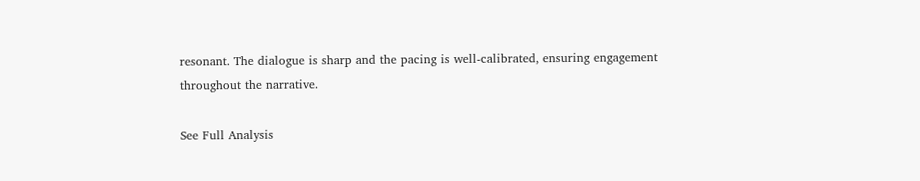resonant. The dialogue is sharp and the pacing is well-calibrated, ensuring engagement throughout the narrative.

See Full Analysis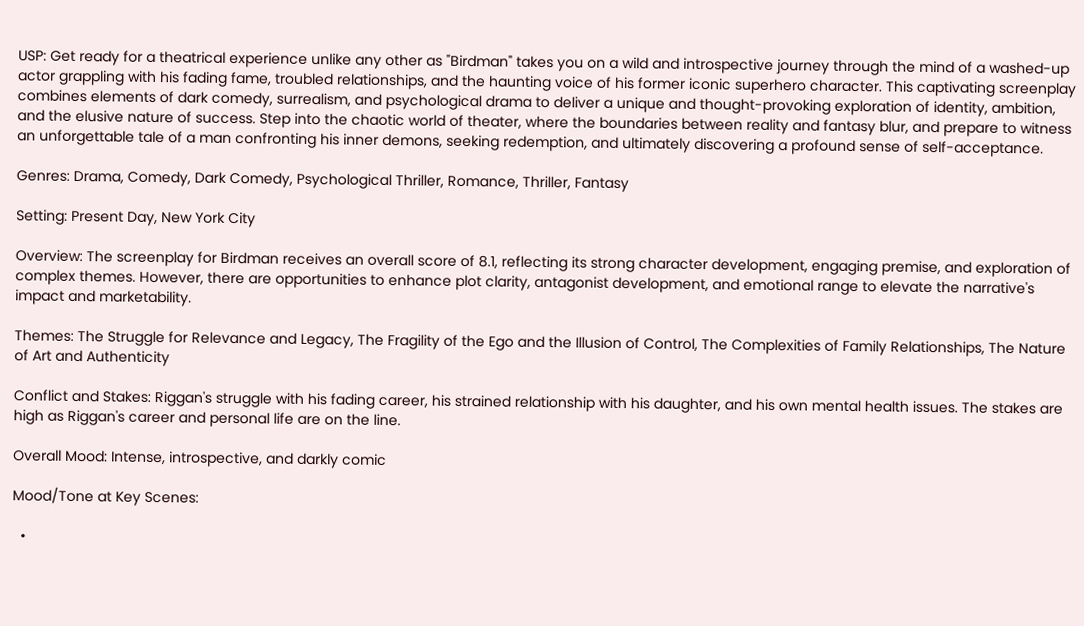USP: Get ready for a theatrical experience unlike any other as "Birdman" takes you on a wild and introspective journey through the mind of a washed-up actor grappling with his fading fame, troubled relationships, and the haunting voice of his former iconic superhero character. This captivating screenplay combines elements of dark comedy, surrealism, and psychological drama to deliver a unique and thought-provoking exploration of identity, ambition, and the elusive nature of success. Step into the chaotic world of theater, where the boundaries between reality and fantasy blur, and prepare to witness an unforgettable tale of a man confronting his inner demons, seeking redemption, and ultimately discovering a profound sense of self-acceptance.

Genres: Drama, Comedy, Dark Comedy, Psychological Thriller, Romance, Thriller, Fantasy

Setting: Present Day, New York City

Overview: The screenplay for Birdman receives an overall score of 8.1, reflecting its strong character development, engaging premise, and exploration of complex themes. However, there are opportunities to enhance plot clarity, antagonist development, and emotional range to elevate the narrative's impact and marketability.

Themes: The Struggle for Relevance and Legacy, The Fragility of the Ego and the Illusion of Control, The Complexities of Family Relationships, The Nature of Art and Authenticity

Conflict and Stakes: Riggan's struggle with his fading career, his strained relationship with his daughter, and his own mental health issues. The stakes are high as Riggan's career and personal life are on the line.

Overall Mood: Intense, introspective, and darkly comic

Mood/Tone at Key Scenes:

  •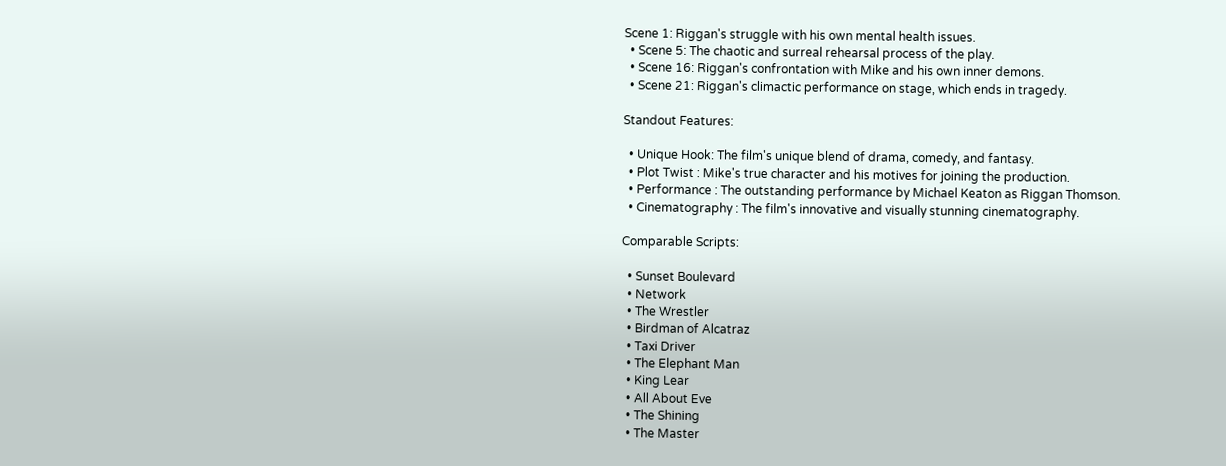Scene 1: Riggan's struggle with his own mental health issues.
  • Scene 5: The chaotic and surreal rehearsal process of the play.
  • Scene 16: Riggan's confrontation with Mike and his own inner demons.
  • Scene 21: Riggan's climactic performance on stage, which ends in tragedy.

Standout Features:

  • Unique Hook: The film's unique blend of drama, comedy, and fantasy.
  • Plot Twist : Mike's true character and his motives for joining the production.
  • Performance : The outstanding performance by Michael Keaton as Riggan Thomson.
  • Cinematography : The film's innovative and visually stunning cinematography.

Comparable Scripts:

  • Sunset Boulevard
  • Network
  • The Wrestler
  • Birdman of Alcatraz
  • Taxi Driver
  • The Elephant Man
  • King Lear
  • All About Eve
  • The Shining
  • The Master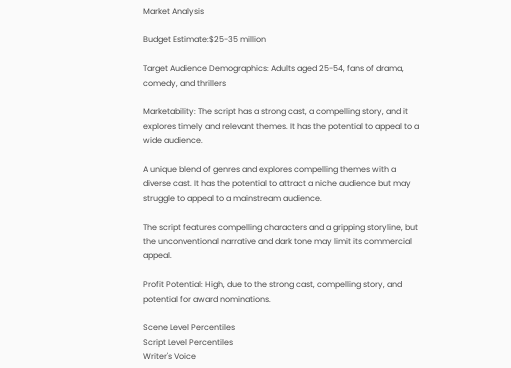Market Analysis

Budget Estimate:$25-35 million

Target Audience Demographics: Adults aged 25-54, fans of drama, comedy, and thrillers

Marketability: The script has a strong cast, a compelling story, and it explores timely and relevant themes. It has the potential to appeal to a wide audience.

A unique blend of genres and explores compelling themes with a diverse cast. It has the potential to attract a niche audience but may struggle to appeal to a mainstream audience.

The script features compelling characters and a gripping storyline, but the unconventional narrative and dark tone may limit its commercial appeal.

Profit Potential: High, due to the strong cast, compelling story, and potential for award nominations.

Scene Level Percentiles
Script Level Percentiles
Writer's Voice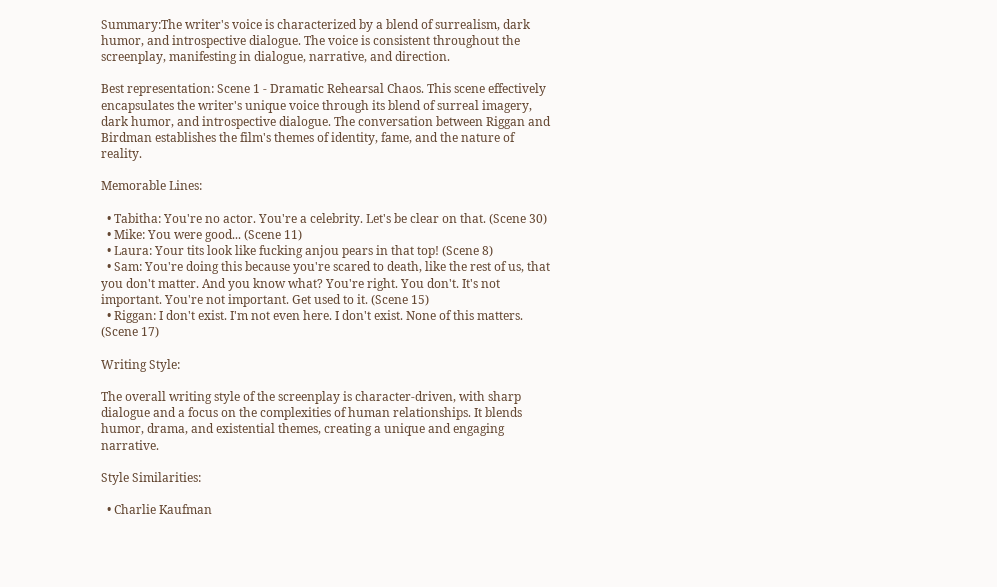Summary:The writer's voice is characterized by a blend of surrealism, dark humor, and introspective dialogue. The voice is consistent throughout the screenplay, manifesting in dialogue, narrative, and direction.

Best representation: Scene 1 - Dramatic Rehearsal Chaos. This scene effectively encapsulates the writer's unique voice through its blend of surreal imagery, dark humor, and introspective dialogue. The conversation between Riggan and Birdman establishes the film's themes of identity, fame, and the nature of reality.

Memorable Lines:

  • Tabitha: You're no actor. You're a celebrity. Let's be clear on that. (Scene 30)
  • Mike: You were good... (Scene 11)
  • Laura: Your tits look like fucking anjou pears in that top! (Scene 8)
  • Sam: You're doing this because you're scared to death, like the rest of us, that you don't matter. And you know what? You're right. You don't. It's not important. You're not important. Get used to it. (Scene 15)
  • Riggan: I don't exist. I'm not even here. I don't exist. None of this matters. (Scene 17)

Writing Style:

The overall writing style of the screenplay is character-driven, with sharp dialogue and a focus on the complexities of human relationships. It blends humor, drama, and existential themes, creating a unique and engaging narrative.

Style Similarities:

  • Charlie Kaufman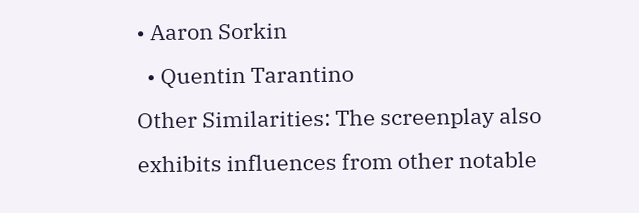• Aaron Sorkin
  • Quentin Tarantino
Other Similarities: The screenplay also exhibits influences from other notable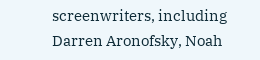screenwriters, including Darren Aronofsky, Noah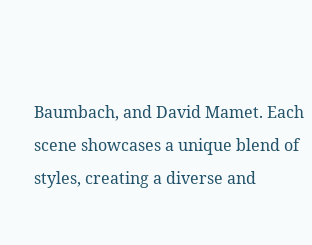Baumbach, and David Mamet. Each scene showcases a unique blend of styles, creating a diverse and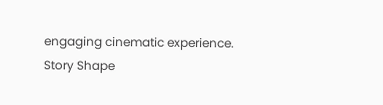engaging cinematic experience.
Story Shape